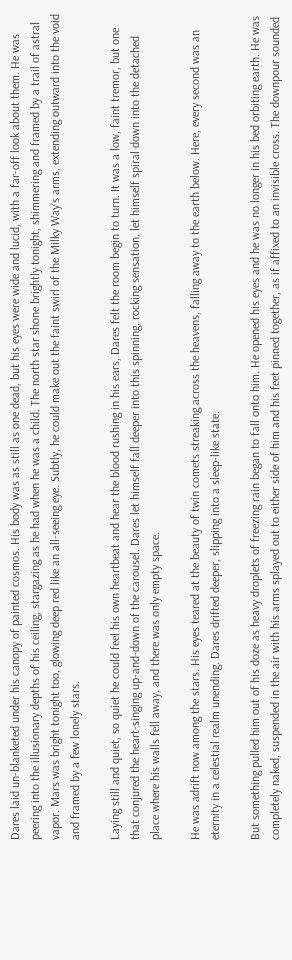Dares laid un-blanketed under his canopy of painted cosmos. His body was as still as one dead, but his eyes were wide and lucid, with a far-off look about them. He was peering into the illusionary depths of his ceiling, stargazing as he had when he was a child. The north star shone brightly tonight, shimmering and framed by a trail of astral vapor. Mars was bright tonight too, glowing deep red like an all-seeing eye. Subtly, he could make out the faint swirl of the Milky Way’s arms, extending outward into the void and framed by a few lonely stars.

Laying still and quiet, so quiet he could feel his own heartbeat and hear the blood rushing in his ears, Dares felt the room begin to turn. It was a low, faint tremor, but one that conjured the heart-singing up-and-down of the carousel. Dares let himself fall deeper into this spinning, rocking sensation, let himself spiral down into the detached place where his walls fell away, and there was only empty space.

He was adrift now among the stars. His eyes teared at the beauty of twin comets streaking across the heavens, falling away to the earth below. Here, every second was an eternity in a celestial realm unending. Dares drifted deeper, slipping into a sleep-like state.

But something pulled him out of his doze as heavy droplets of freezing rain began to fall onto him. He opened his eyes and he was no longer in his bed orbiting earth. He was completely naked, suspended in the air with his arms splayed out to either side of him and his feet pinned together, as if affixed to an invisible cross. The downpour sounded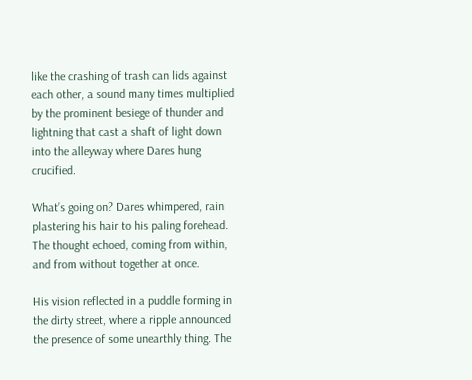like the crashing of trash can lids against each other, a sound many times multiplied by the prominent besiege of thunder and lightning that cast a shaft of light down into the alleyway where Dares hung crucified.

What’s going on? Dares whimpered, rain plastering his hair to his paling forehead. The thought echoed, coming from within, and from without together at once.

His vision reflected in a puddle forming in the dirty street, where a ripple announced the presence of some unearthly thing. The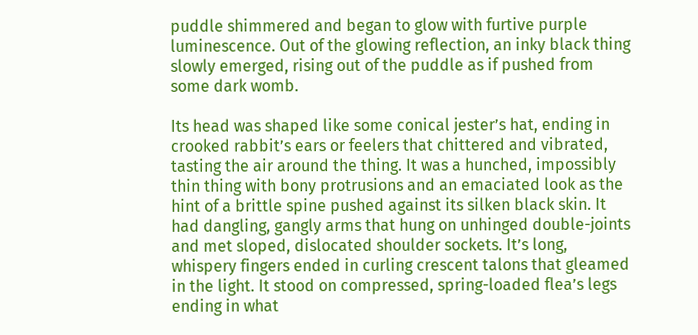puddle shimmered and began to glow with furtive purple luminescence. Out of the glowing reflection, an inky black thing slowly emerged, rising out of the puddle as if pushed from some dark womb.

Its head was shaped like some conical jester’s hat, ending in crooked rabbit’s ears or feelers that chittered and vibrated, tasting the air around the thing. It was a hunched, impossibly thin thing with bony protrusions and an emaciated look as the hint of a brittle spine pushed against its silken black skin. It had dangling, gangly arms that hung on unhinged double-joints and met sloped, dislocated shoulder sockets. It’s long, whispery fingers ended in curling crescent talons that gleamed in the light. It stood on compressed, spring-loaded flea’s legs ending in what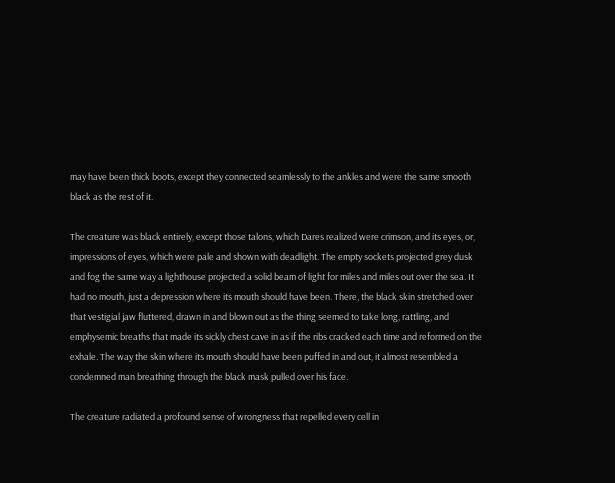may have been thick boots, except they connected seamlessly to the ankles and were the same smooth black as the rest of it.

The creature was black entirely, except those talons, which Dares realized were crimson, and its eyes, or, impressions of eyes, which were pale and shown with deadlight. The empty sockets projected grey dusk and fog the same way a lighthouse projected a solid beam of light for miles and miles out over the sea. It had no mouth, just a depression where its mouth should have been. There, the black skin stretched over that vestigial jaw fluttered, drawn in and blown out as the thing seemed to take long, rattling, and emphysemic breaths that made its sickly chest cave in as if the ribs cracked each time and reformed on the exhale. The way the skin where its mouth should have been puffed in and out, it almost resembled a condemned man breathing through the black mask pulled over his face.

The creature radiated a profound sense of wrongness that repelled every cell in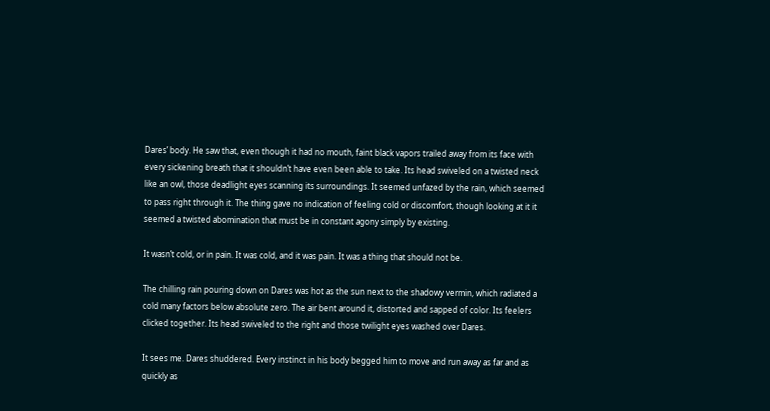Dares’ body. He saw that, even though it had no mouth, faint black vapors trailed away from its face with every sickening breath that it shouldn’t have even been able to take. Its head swiveled on a twisted neck like an owl, those deadlight eyes scanning its surroundings. It seemed unfazed by the rain, which seemed to pass right through it. The thing gave no indication of feeling cold or discomfort, though looking at it it seemed a twisted abomination that must be in constant agony simply by existing.

It wasn’t cold, or in pain. It was cold, and it was pain. It was a thing that should not be.

The chilling rain pouring down on Dares was hot as the sun next to the shadowy vermin, which radiated a cold many factors below absolute zero. The air bent around it, distorted and sapped of color. Its feelers clicked together. Its head swiveled to the right and those twilight eyes washed over Dares.

It sees me. Dares shuddered. Every instinct in his body begged him to move and run away as far and as quickly as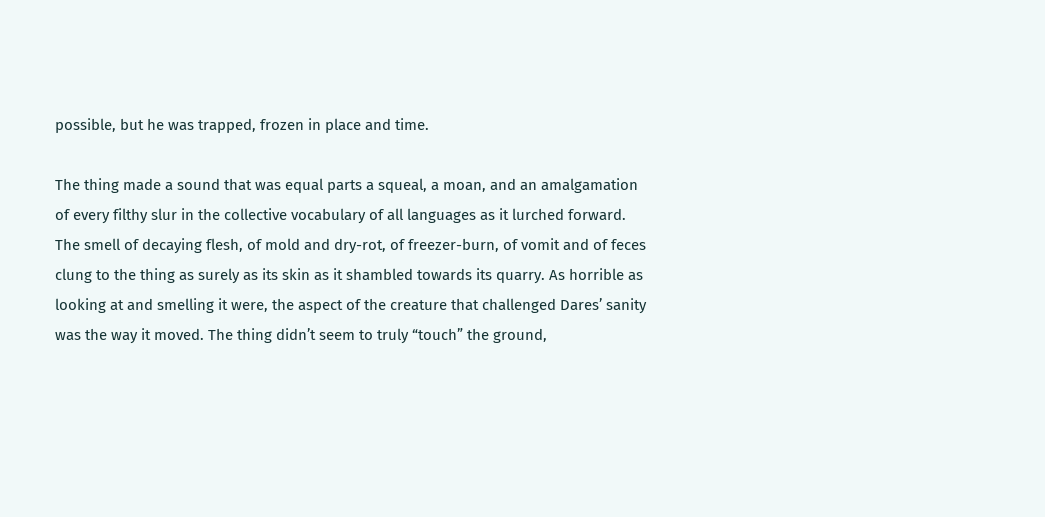possible, but he was trapped, frozen in place and time.

The thing made a sound that was equal parts a squeal, a moan, and an amalgamation of every filthy slur in the collective vocabulary of all languages as it lurched forward. The smell of decaying flesh, of mold and dry-rot, of freezer-burn, of vomit and of feces clung to the thing as surely as its skin as it shambled towards its quarry. As horrible as looking at and smelling it were, the aspect of the creature that challenged Dares’ sanity was the way it moved. The thing didn’t seem to truly “touch” the ground,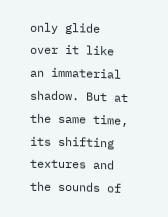only glide over it like an immaterial shadow. But at the same time, its shifting textures and the sounds of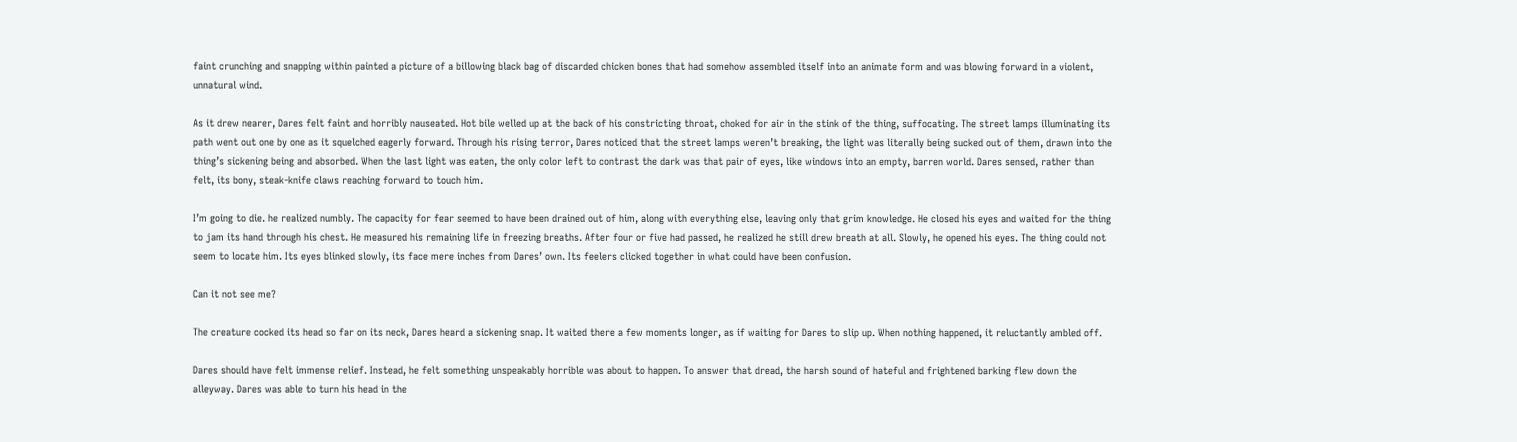faint crunching and snapping within painted a picture of a billowing black bag of discarded chicken bones that had somehow assembled itself into an animate form and was blowing forward in a violent, unnatural wind.

As it drew nearer, Dares felt faint and horribly nauseated. Hot bile welled up at the back of his constricting throat, choked for air in the stink of the thing, suffocating. The street lamps illuminating its path went out one by one as it squelched eagerly forward. Through his rising terror, Dares noticed that the street lamps weren’t breaking, the light was literally being sucked out of them, drawn into the thing’s sickening being and absorbed. When the last light was eaten, the only color left to contrast the dark was that pair of eyes, like windows into an empty, barren world. Dares sensed, rather than felt, its bony, steak-knife claws reaching forward to touch him.

I’m going to die. he realized numbly. The capacity for fear seemed to have been drained out of him, along with everything else, leaving only that grim knowledge. He closed his eyes and waited for the thing to jam its hand through his chest. He measured his remaining life in freezing breaths. After four or five had passed, he realized he still drew breath at all. Slowly, he opened his eyes. The thing could not seem to locate him. Its eyes blinked slowly, its face mere inches from Dares’ own. Its feelers clicked together in what could have been confusion.

Can it not see me?

The creature cocked its head so far on its neck, Dares heard a sickening snap. It waited there a few moments longer, as if waiting for Dares to slip up. When nothing happened, it reluctantly ambled off.

Dares should have felt immense relief. Instead, he felt something unspeakably horrible was about to happen. To answer that dread, the harsh sound of hateful and frightened barking flew down the alleyway. Dares was able to turn his head in the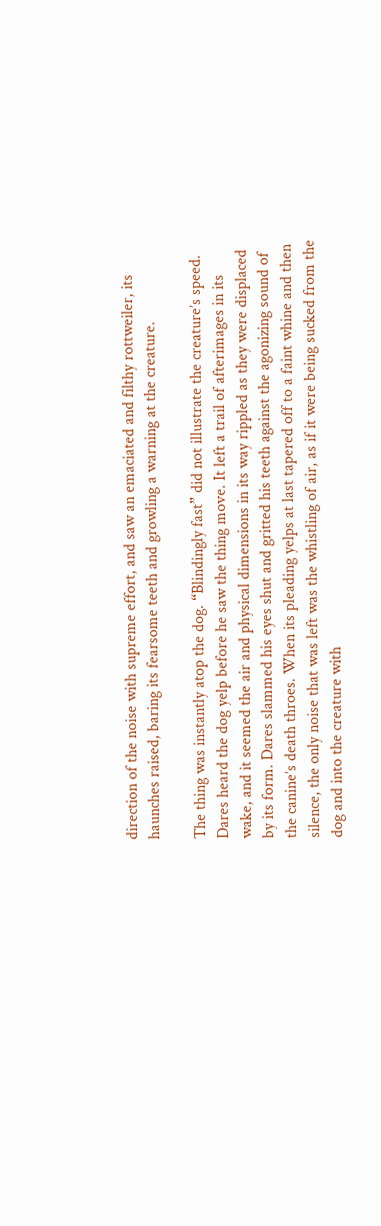direction of the noise with supreme effort, and saw an emaciated and filthy rottweiler, its haunches raised, baring its fearsome teeth and growling a warning at the creature.

The thing was instantly atop the dog. “Blindingly fast” did not illustrate the creature’s speed. Dares heard the dog yelp before he saw the thing move. It left a trail of afterimages in its wake, and it seemed the air and physical dimensions in its way rippled as they were displaced by its form. Dares slammed his eyes shut and gritted his teeth against the agonizing sound of the canine’s death throes. When its pleading yelps at last tapered off to a faint whine and then silence, the only noise that was left was the whistling of air, as if it were being sucked from the dog and into the creature with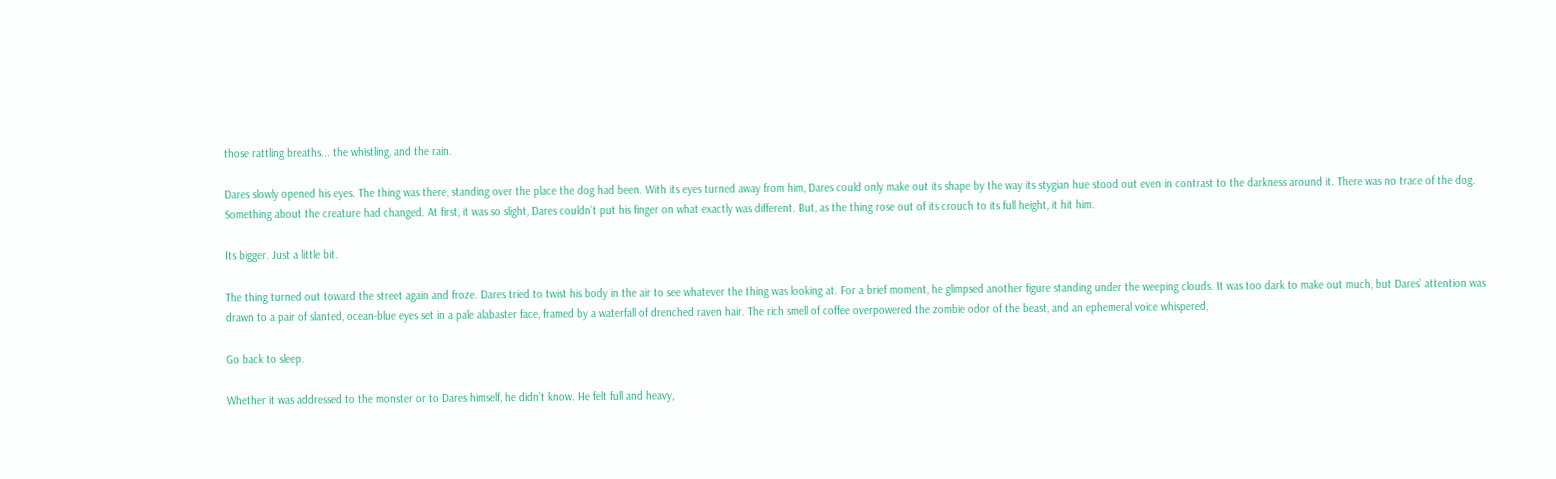those rattling breaths... the whistling, and the rain.

Dares slowly opened his eyes. The thing was there, standing over the place the dog had been. With its eyes turned away from him, Dares could only make out its shape by the way its stygian hue stood out even in contrast to the darkness around it. There was no trace of the dog. Something about the creature had changed. At first, it was so slight, Dares couldn’t put his finger on what exactly was different. But, as the thing rose out of its crouch to its full height, it hit him.

Its bigger. Just a little bit.

The thing turned out toward the street again and froze. Dares tried to twist his body in the air to see whatever the thing was looking at. For a brief moment, he glimpsed another figure standing under the weeping clouds. It was too dark to make out much, but Dares’ attention was drawn to a pair of slanted, ocean-blue eyes set in a pale alabaster face, framed by a waterfall of drenched raven hair. The rich smell of coffee overpowered the zombie odor of the beast, and an ephemeral voice whispered,

Go back to sleep.

Whether it was addressed to the monster or to Dares himself, he didn’t know. He felt full and heavy,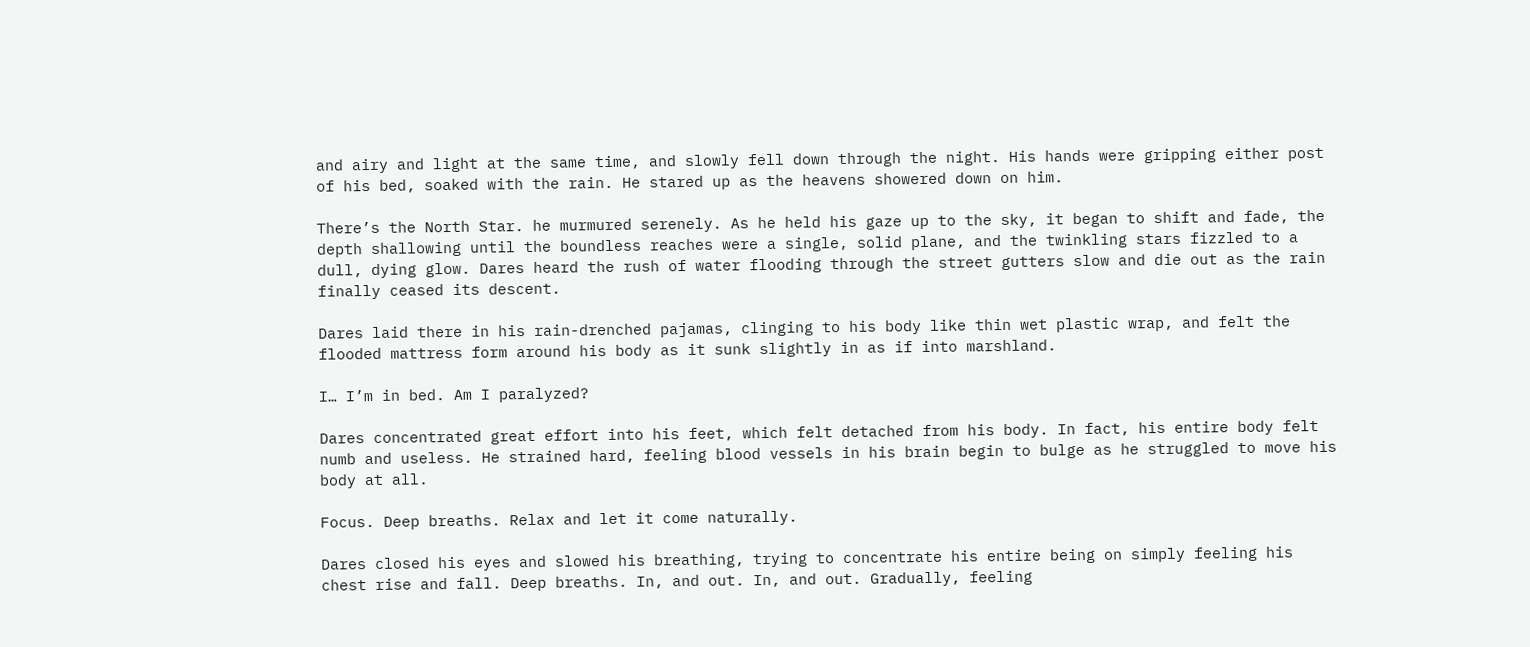and airy and light at the same time, and slowly fell down through the night. His hands were gripping either post of his bed, soaked with the rain. He stared up as the heavens showered down on him.

There’s the North Star. he murmured serenely. As he held his gaze up to the sky, it began to shift and fade, the depth shallowing until the boundless reaches were a single, solid plane, and the twinkling stars fizzled to a dull, dying glow. Dares heard the rush of water flooding through the street gutters slow and die out as the rain finally ceased its descent.

Dares laid there in his rain-drenched pajamas, clinging to his body like thin wet plastic wrap, and felt the flooded mattress form around his body as it sunk slightly in as if into marshland.

I… I’m in bed. Am I paralyzed?

Dares concentrated great effort into his feet, which felt detached from his body. In fact, his entire body felt numb and useless. He strained hard, feeling blood vessels in his brain begin to bulge as he struggled to move his body at all.

Focus. Deep breaths. Relax and let it come naturally.

Dares closed his eyes and slowed his breathing, trying to concentrate his entire being on simply feeling his chest rise and fall. Deep breaths. In, and out. In, and out. Gradually, feeling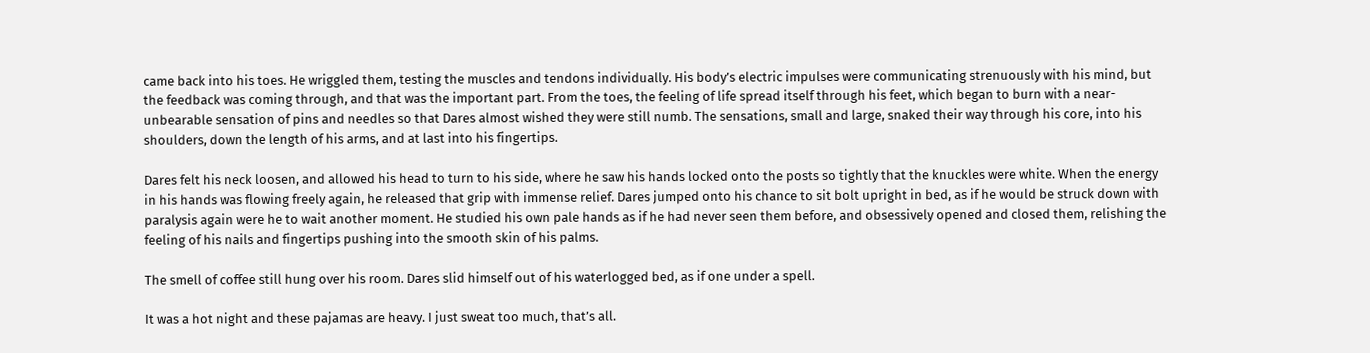came back into his toes. He wriggled them, testing the muscles and tendons individually. His body’s electric impulses were communicating strenuously with his mind, but the feedback was coming through, and that was the important part. From the toes, the feeling of life spread itself through his feet, which began to burn with a near-unbearable sensation of pins and needles so that Dares almost wished they were still numb. The sensations, small and large, snaked their way through his core, into his shoulders, down the length of his arms, and at last into his fingertips.

Dares felt his neck loosen, and allowed his head to turn to his side, where he saw his hands locked onto the posts so tightly that the knuckles were white. When the energy in his hands was flowing freely again, he released that grip with immense relief. Dares jumped onto his chance to sit bolt upright in bed, as if he would be struck down with paralysis again were he to wait another moment. He studied his own pale hands as if he had never seen them before, and obsessively opened and closed them, relishing the feeling of his nails and fingertips pushing into the smooth skin of his palms.

The smell of coffee still hung over his room. Dares slid himself out of his waterlogged bed, as if one under a spell.

It was a hot night and these pajamas are heavy. I just sweat too much, that’s all.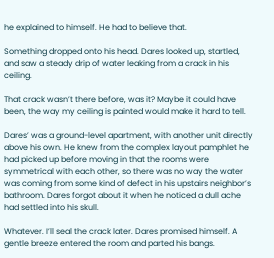he explained to himself. He had to believe that.

Something dropped onto his head. Dares looked up, startled, and saw a steady drip of water leaking from a crack in his ceiling.

That crack wasn’t there before, was it? Maybe it could have been, the way my ceiling is painted would make it hard to tell.

Dares’ was a ground-level apartment, with another unit directly above his own. He knew from the complex layout pamphlet he had picked up before moving in that the rooms were symmetrical with each other, so there was no way the water was coming from some kind of defect in his upstairs neighbor’s bathroom. Dares forgot about it when he noticed a dull ache had settled into his skull.

Whatever. I’ll seal the crack later. Dares promised himself. A gentle breeze entered the room and parted his bangs.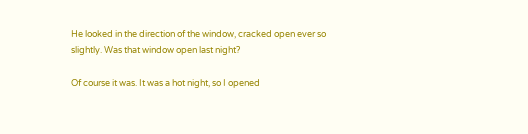He looked in the direction of the window, cracked open ever so slightly. Was that window open last night?

Of course it was. It was a hot night, so I opened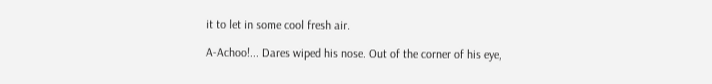it to let in some cool fresh air.

A-Achoo!... Dares wiped his nose. Out of the corner of his eye,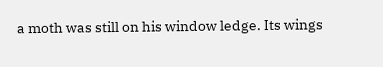a moth was still on his window ledge. Its wings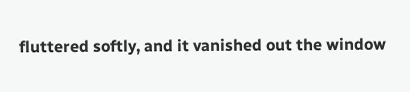fluttered softly, and it vanished out the window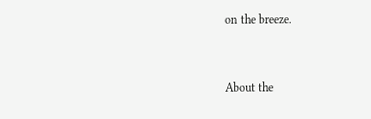on the breeze.


About the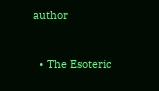author


  • The Esoteric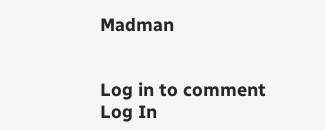Madman


Log in to comment
Log In